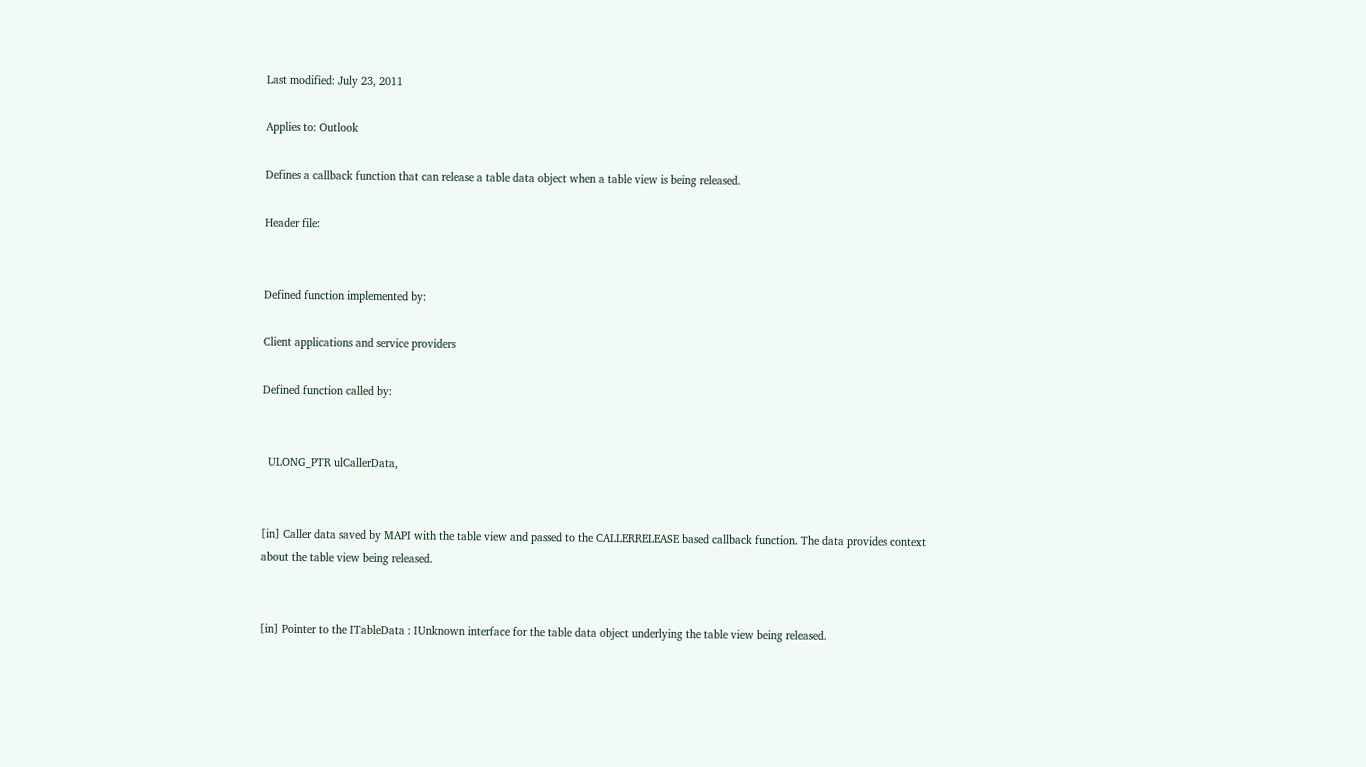Last modified: July 23, 2011

Applies to: Outlook

Defines a callback function that can release a table data object when a table view is being released.

Header file:


Defined function implemented by:

Client applications and service providers

Defined function called by:


  ULONG_PTR ulCallerData,


[in] Caller data saved by MAPI with the table view and passed to the CALLERRELEASE based callback function. The data provides context about the table view being released.


[in] Pointer to the ITableData : IUnknown interface for the table data object underlying the table view being released.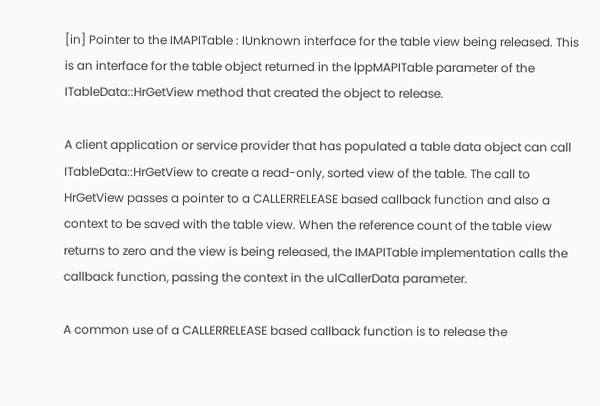[in] Pointer to the IMAPITable : IUnknown interface for the table view being released. This is an interface for the table object returned in the lppMAPITable parameter of the ITableData::HrGetView method that created the object to release.

A client application or service provider that has populated a table data object can call ITableData::HrGetView to create a read-only, sorted view of the table. The call to HrGetView passes a pointer to a CALLERRELEASE based callback function and also a context to be saved with the table view. When the reference count of the table view returns to zero and the view is being released, the IMAPITable implementation calls the callback function, passing the context in the ulCallerData parameter.

A common use of a CALLERRELEASE based callback function is to release the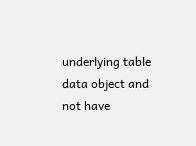underlying table data object and not have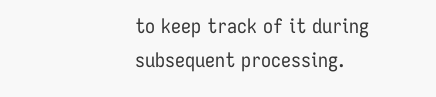to keep track of it during subsequent processing.